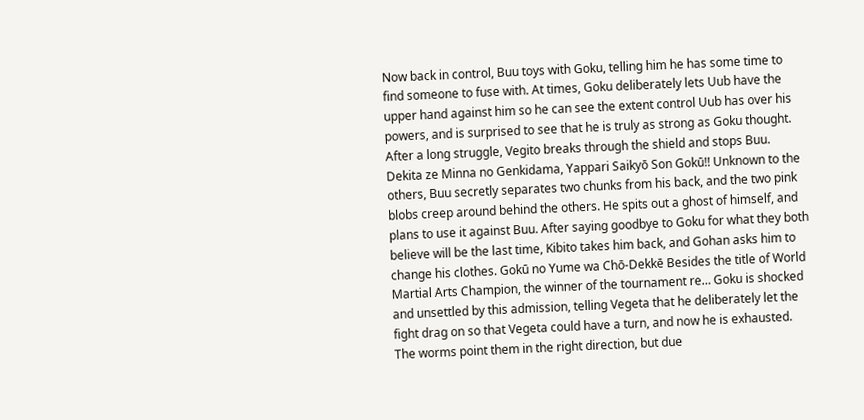Now back in control, Buu toys with Goku, telling him he has some time to find someone to fuse with. At times, Goku deliberately lets Uub have the upper hand against him so he can see the extent control Uub has over his powers, and is surprised to see that he is truly as strong as Goku thought. After a long struggle, Vegito breaks through the shield and stops Buu. Dekita ze Minna no Genkidama, Yappari Saikyō Son Gokū!! Unknown to the others, Buu secretly separates two chunks from his back, and the two pink blobs creep around behind the others. He spits out a ghost of himself, and plans to use it against Buu. After saying goodbye to Goku for what they both believe will be the last time, Kibito takes him back, and Gohan asks him to change his clothes. Gokū no Yume wa Chō-Dekkē Besides the title of World Martial Arts Champion, the winner of the tournament re… Goku is shocked and unsettled by this admission, telling Vegeta that he deliberately let the fight drag on so that Vegeta could have a turn, and now he is exhausted. The worms point them in the right direction, but due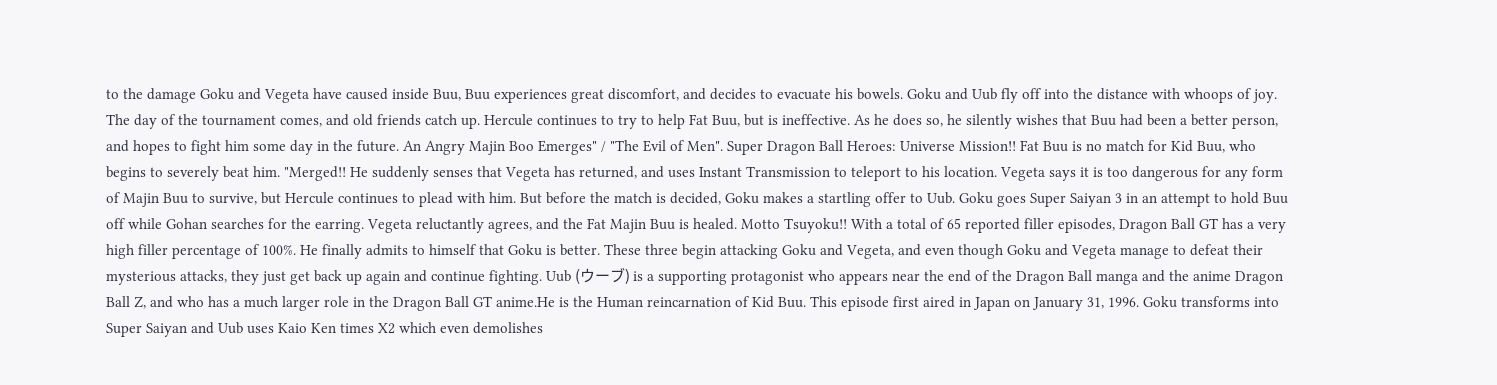to the damage Goku and Vegeta have caused inside Buu, Buu experiences great discomfort, and decides to evacuate his bowels. Goku and Uub fly off into the distance with whoops of joy. The day of the tournament comes, and old friends catch up. Hercule continues to try to help Fat Buu, but is ineffective. As he does so, he silently wishes that Buu had been a better person, and hopes to fight him some day in the future. An Angry Majin Boo Emerges" / "The Evil of Men". Super Dragon Ball Heroes: Universe Mission!! Fat Buu is no match for Kid Buu, who begins to severely beat him. "Merged!! He suddenly senses that Vegeta has returned, and uses Instant Transmission to teleport to his location. Vegeta says it is too dangerous for any form of Majin Buu to survive, but Hercule continues to plead with him. But before the match is decided, Goku makes a startling offer to Uub. Goku goes Super Saiyan 3 in an attempt to hold Buu off while Gohan searches for the earring. Vegeta reluctantly agrees, and the Fat Majin Buu is healed. Motto Tsuyoku!! With a total of 65 reported filler episodes, Dragon Ball GT has a very high filler percentage of 100%. He finally admits to himself that Goku is better. These three begin attacking Goku and Vegeta, and even though Goku and Vegeta manage to defeat their mysterious attacks, they just get back up again and continue fighting. Uub (ウーブ) is a supporting protagonist who appears near the end of the Dragon Ball manga and the anime Dragon Ball Z, and who has a much larger role in the Dragon Ball GT anime.He is the Human reincarnation of Kid Buu. This episode first aired in Japan on January 31, 1996. Goku transforms into Super Saiyan and Uub uses Kaio Ken times X2 which even demolishes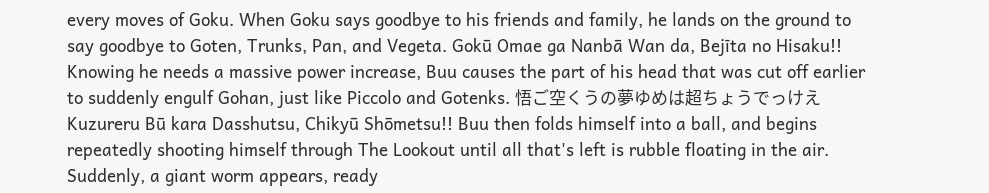every moves of Goku. When Goku says goodbye to his friends and family, he lands on the ground to say goodbye to Goten, Trunks, Pan, and Vegeta. Gokū Omae ga Nanbā Wan da, Bejīta no Hisaku!! Knowing he needs a massive power increase, Buu causes the part of his head that was cut off earlier to suddenly engulf Gohan, just like Piccolo and Gotenks. 悟ご空くうの夢ゆめは超ちょうでっけえ Kuzureru Bū kara Dasshutsu, Chikyū Shōmetsu!! Buu then folds himself into a ball, and begins repeatedly shooting himself through The Lookout until all that's left is rubble floating in the air. Suddenly, a giant worm appears, ready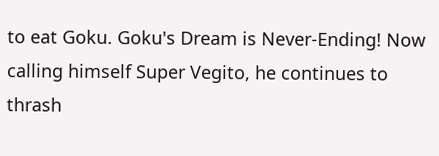to eat Goku. Goku's Dream is Never-Ending! Now calling himself Super Vegito, he continues to thrash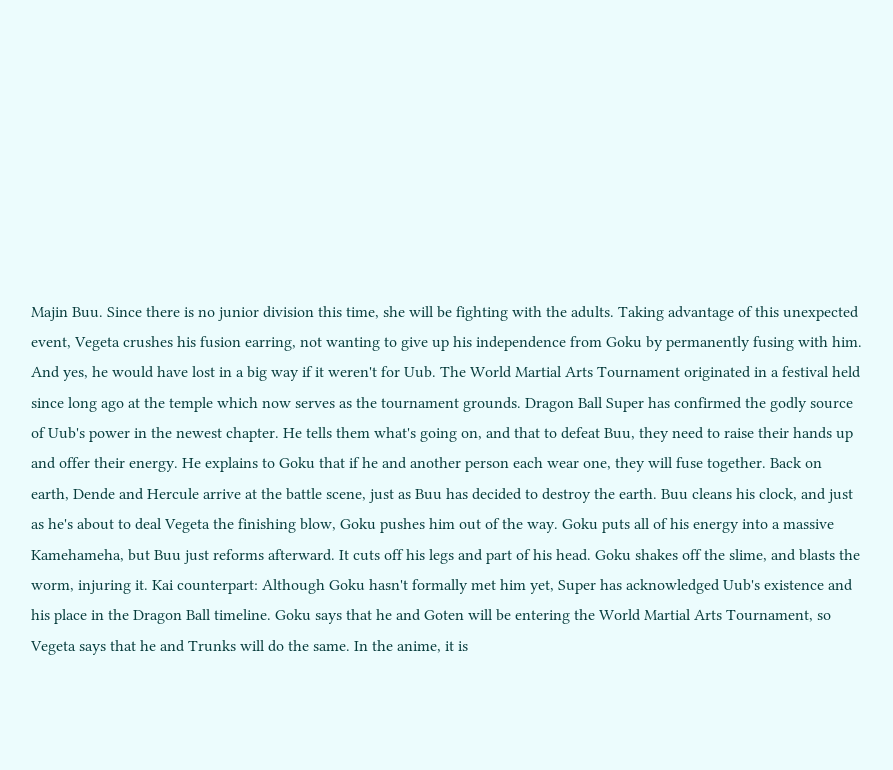Majin Buu. Since there is no junior division this time, she will be fighting with the adults. Taking advantage of this unexpected event, Vegeta crushes his fusion earring, not wanting to give up his independence from Goku by permanently fusing with him. And yes, he would have lost in a big way if it weren't for Uub. The World Martial Arts Tournament originated in a festival held since long ago at the temple which now serves as the tournament grounds. Dragon Ball Super has confirmed the godly source of Uub's power in the newest chapter. He tells them what's going on, and that to defeat Buu, they need to raise their hands up and offer their energy. He explains to Goku that if he and another person each wear one, they will fuse together. Back on earth, Dende and Hercule arrive at the battle scene, just as Buu has decided to destroy the earth. Buu cleans his clock, and just as he's about to deal Vegeta the finishing blow, Goku pushes him out of the way. Goku puts all of his energy into a massive Kamehameha, but Buu just reforms afterward. It cuts off his legs and part of his head. Goku shakes off the slime, and blasts the worm, injuring it. Kai counterpart: Although Goku hasn't formally met him yet, Super has acknowledged Uub's existence and his place in the Dragon Ball timeline. Goku says that he and Goten will be entering the World Martial Arts Tournament, so Vegeta says that he and Trunks will do the same. In the anime, it is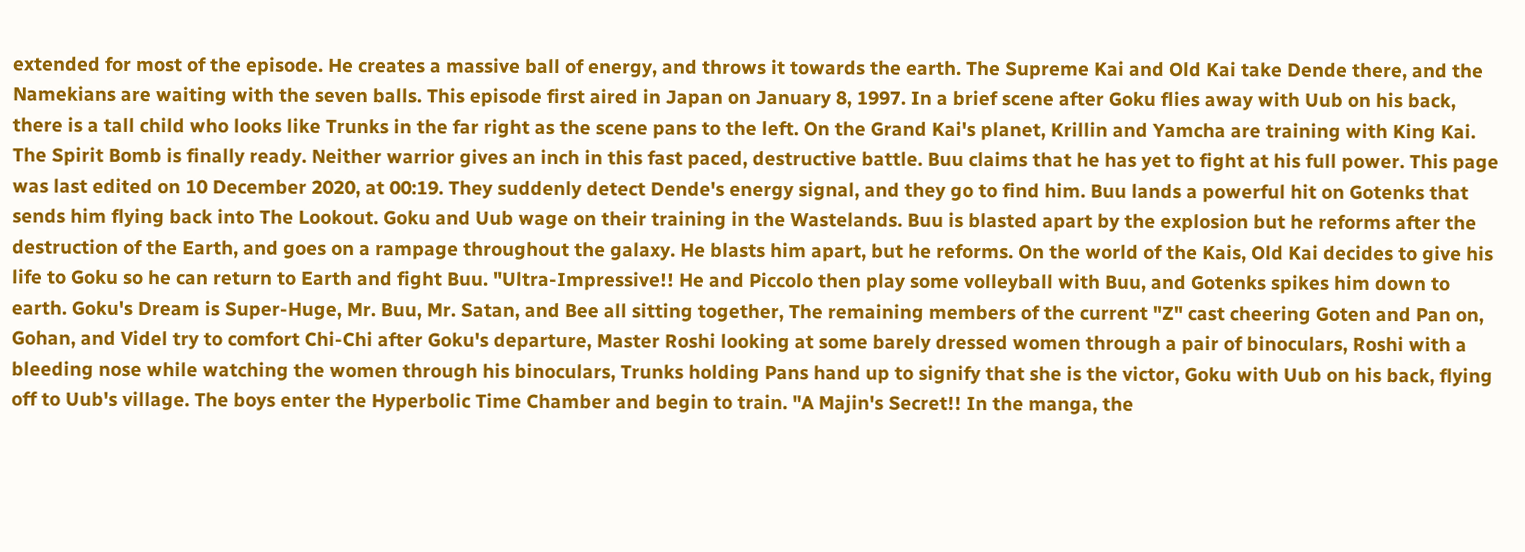extended for most of the episode. He creates a massive ball of energy, and throws it towards the earth. The Supreme Kai and Old Kai take Dende there, and the Namekians are waiting with the seven balls. This episode first aired in Japan on January 8, 1997. In a brief scene after Goku flies away with Uub on his back, there is a tall child who looks like Trunks in the far right as the scene pans to the left. On the Grand Kai's planet, Krillin and Yamcha are training with King Kai. The Spirit Bomb is finally ready. Neither warrior gives an inch in this fast paced, destructive battle. Buu claims that he has yet to fight at his full power. This page was last edited on 10 December 2020, at 00:19. They suddenly detect Dende's energy signal, and they go to find him. Buu lands a powerful hit on Gotenks that sends him flying back into The Lookout. Goku and Uub wage on their training in the Wastelands. Buu is blasted apart by the explosion but he reforms after the destruction of the Earth, and goes on a rampage throughout the galaxy. He blasts him apart, but he reforms. On the world of the Kais, Old Kai decides to give his life to Goku so he can return to Earth and fight Buu. "Ultra-Impressive!! He and Piccolo then play some volleyball with Buu, and Gotenks spikes him down to earth. Goku's Dream is Super-Huge, Mr. Buu, Mr. Satan, and Bee all sitting together, The remaining members of the current "Z" cast cheering Goten and Pan on, Gohan, and Videl try to comfort Chi-Chi after Goku's departure, Master Roshi looking at some barely dressed women through a pair of binoculars, Roshi with a bleeding nose while watching the women through his binoculars, Trunks holding Pans hand up to signify that she is the victor, Goku with Uub on his back, flying off to Uub's village. The boys enter the Hyperbolic Time Chamber and begin to train. "A Majin's Secret!! In the manga, the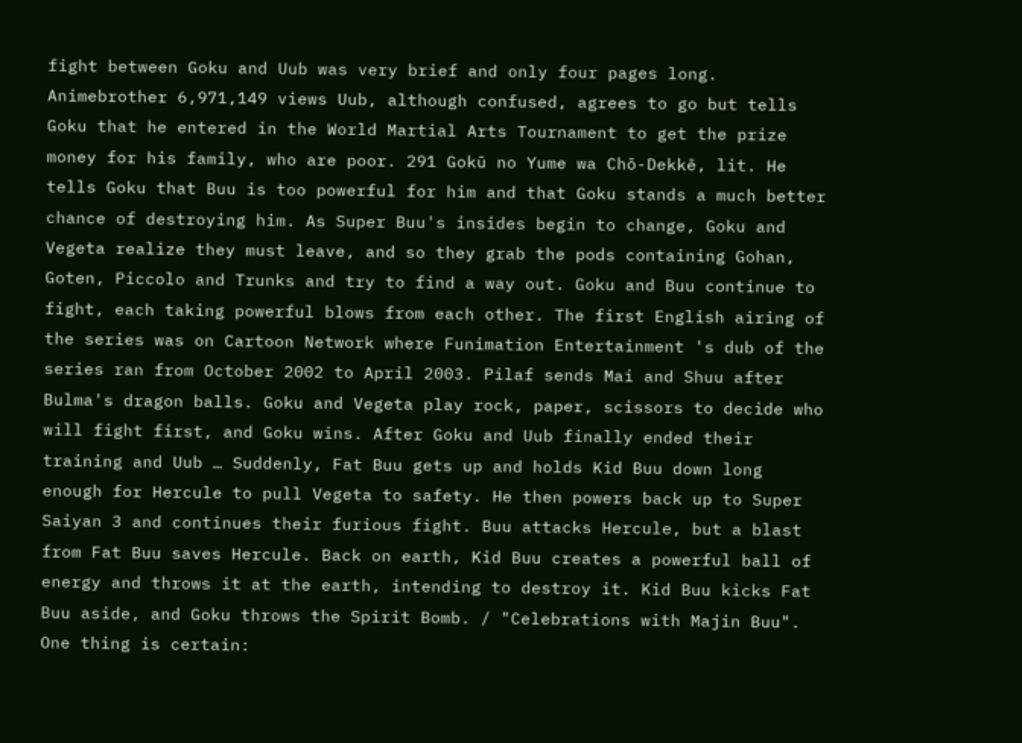fight between Goku and Uub was very brief and only four pages long. Animebrother 6,971,149 views Uub, although confused, agrees to go but tells Goku that he entered in the World Martial Arts Tournament to get the prize money for his family, who are poor. 291 Gokū no Yume wa Chō-Dekkē, lit. He tells Goku that Buu is too powerful for him and that Goku stands a much better chance of destroying him. As Super Buu's insides begin to change, Goku and Vegeta realize they must leave, and so they grab the pods containing Gohan, Goten, Piccolo and Trunks and try to find a way out. Goku and Buu continue to fight, each taking powerful blows from each other. The first English airing of the series was on Cartoon Network where Funimation Entertainment 's dub of the series ran from October 2002 to April 2003. Pilaf sends Mai and Shuu after Bulma's dragon balls. Goku and Vegeta play rock, paper, scissors to decide who will fight first, and Goku wins. After Goku and Uub finally ended their training and Uub … Suddenly, Fat Buu gets up and holds Kid Buu down long enough for Hercule to pull Vegeta to safety. He then powers back up to Super Saiyan 3 and continues their furious fight. Buu attacks Hercule, but a blast from Fat Buu saves Hercule. Back on earth, Kid Buu creates a powerful ball of energy and throws it at the earth, intending to destroy it. Kid Buu kicks Fat Buu aside, and Goku throws the Spirit Bomb. / "Celebrations with Majin Buu". One thing is certain: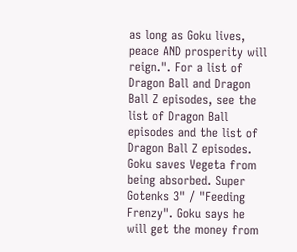as long as Goku lives, peace AND prosperity will reign.". For a list of Dragon Ball and Dragon Ball Z episodes, see the list of Dragon Ball episodes and the list of Dragon Ball Z episodes. Goku saves Vegeta from being absorbed. Super Gotenks 3" / "Feeding Frenzy". Goku says he will get the money from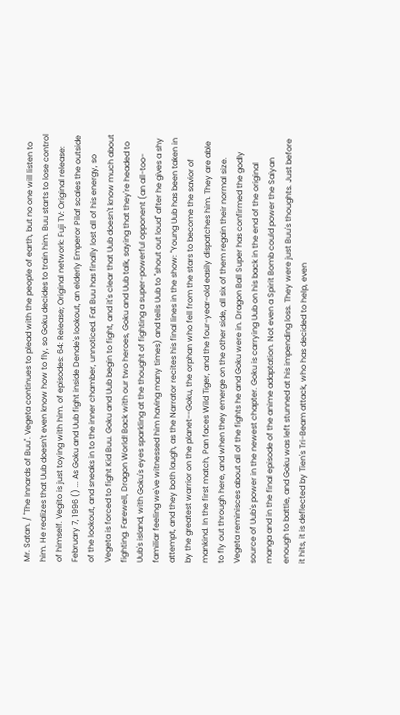Mr. Satan. / "The Innards of Buu". Vegeta continues to plead with the people of earth, but no one will listen to him. He realizes that Uub doesn't even know how to fly, so Goku decides to train him. Buu starts to lose control of himself. Vegito is just toying with him. of episodes: 64: Release; Original network: Fuji TV: Original release: February 7, 1996 () ... As Goku and Uub fight inside Dende's lookout, an elderly Emperor Pilaf scales the outside of the lookout, and sneaks in to the inner chamber, unnoticed. Fat Buu has finally lost all of his energy, so Vegeta is forced to fight Kid Buu. Goku and Uub begin to fight, and it's clear that Uub doesn't know much about fighting. Farewell, Dragon World! Back with our two heroes, Goku and Uub talk, saying that they're headed to Uub's island, with Goku's eyes sparkling at the thought of fighting a super-powerful opponent (an all-too-familiar feeling we've witnessed him having many times) and tells Uub to "shout out loud" after he gives a shy attempt, and they both laugh, as the Narrator recites his final lines in the show: "Young Uub has been taken in by the greatest warrior on the planet--Goku, the orphan who fell from the stars to become the savior of mankind. In the first match, Pan faces Wild Tiger, and the four-year-old easily dispatches him. They are able to fly out through here, and when they emerge on the other side, all six of them regain their normal size. Vegeta reminisces about all of the fights he and Goku were in. Dragon Ball Super has confirmed the godly source of Uub's power in the newest chapter. Goku is carrying Uub on his back in the end of the original manga and in the final episode of the anime adaptation. Not even a Spirit Bomb could power the Saiyan enough to battle, and Goku was left stunned at his impending loss. They were just Buu's thoughts. Just before it hits, it is deflected by Tien's Tri-Beam attack, who has decided to help, even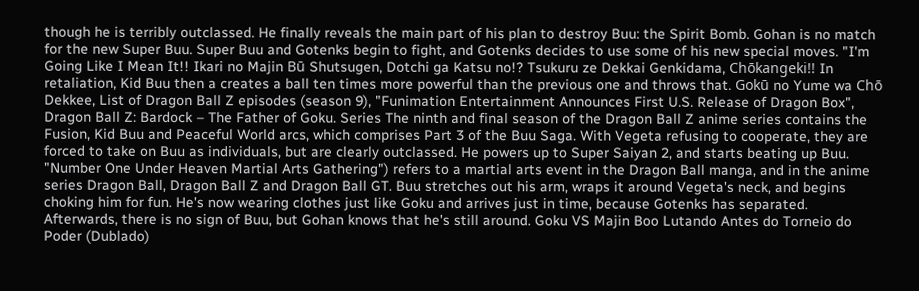though he is terribly outclassed. He finally reveals the main part of his plan to destroy Buu: the Spirit Bomb. Gohan is no match for the new Super Buu. Super Buu and Gotenks begin to fight, and Gotenks decides to use some of his new special moves. "I'm Going Like I Mean It!! Ikari no Majin Bū Shutsugen, Dotchi ga Katsu no!? Tsukuru ze Dekkai Genkidama, Chōkangeki!! In retaliation, Kid Buu then a creates a ball ten times more powerful than the previous one and throws that. Gokū no Yume wa Chō Dekkee, List of Dragon Ball Z episodes (season 9), "Funimation Entertainment Announces First U.S. Release of Dragon Box", Dragon Ball Z: Bardock – The Father of Goku. Series The ninth and final season of the Dragon Ball Z anime series contains the Fusion, Kid Buu and Peaceful World arcs, which comprises Part 3 of the Buu Saga. With Vegeta refusing to cooperate, they are forced to take on Buu as individuals, but are clearly outclassed. He powers up to Super Saiyan 2, and starts beating up Buu. "Number One Under Heaven Martial Arts Gathering") refers to a martial arts event in the Dragon Ball manga, and in the anime series Dragon Ball, Dragon Ball Z and Dragon Ball GT. Buu stretches out his arm, wraps it around Vegeta's neck, and begins choking him for fun. He's now wearing clothes just like Goku and arrives just in time, because Gotenks has separated. Afterwards, there is no sign of Buu, but Gohan knows that he's still around. Goku VS Majin Boo Lutando Antes do Torneio do Poder (Dublado)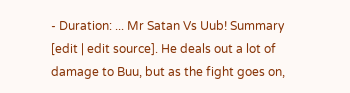- Duration: ... Mr Satan Vs Uub! Summary [edit | edit source]. He deals out a lot of damage to Buu, but as the fight goes on,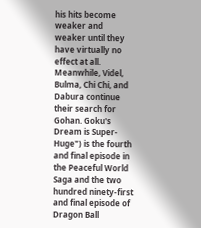his hits become weaker and weaker until they have virtually no effect at all. Meanwhile, Videl, Bulma, Chi Chi, and Dabura continue their search for Gohan. Goku's Dream is Super-Huge") is the fourth and final episode in the Peaceful World Saga and the two hundred ninety-first and final episode of Dragon Ball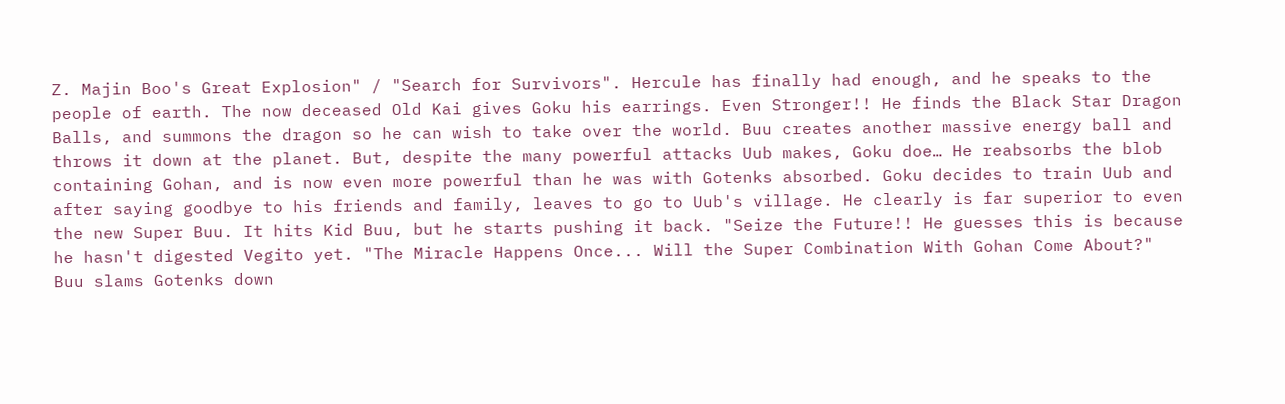Z. Majin Boo's Great Explosion" / "Search for Survivors". Hercule has finally had enough, and he speaks to the people of earth. The now deceased Old Kai gives Goku his earrings. Even Stronger!! He finds the Black Star Dragon Balls, and summons the dragon so he can wish to take over the world. Buu creates another massive energy ball and throws it down at the planet. But, despite the many powerful attacks Uub makes, Goku doe… He reabsorbs the blob containing Gohan, and is now even more powerful than he was with Gotenks absorbed. Goku decides to train Uub and after saying goodbye to his friends and family, leaves to go to Uub's village. He clearly is far superior to even the new Super Buu. It hits Kid Buu, but he starts pushing it back. "Seize the Future!! He guesses this is because he hasn't digested Vegito yet. "The Miracle Happens Once... Will the Super Combination With Gohan Come About?" Buu slams Gotenks down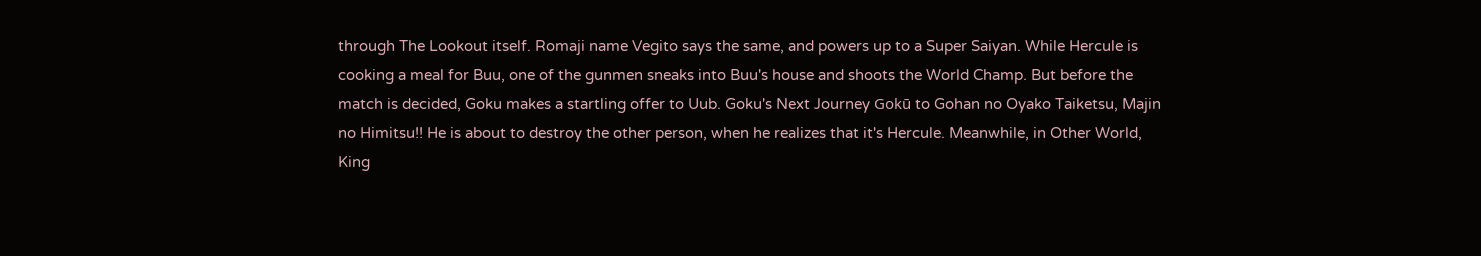through The Lookout itself. Romaji name Vegito says the same, and powers up to a Super Saiyan. While Hercule is cooking a meal for Buu, one of the gunmen sneaks into Buu's house and shoots the World Champ. But before the match is decided, Goku makes a startling offer to Uub. Goku's Next Journey Gokū to Gohan no Oyako Taiketsu, Majin no Himitsu!! He is about to destroy the other person, when he realizes that it's Hercule. Meanwhile, in Other World, King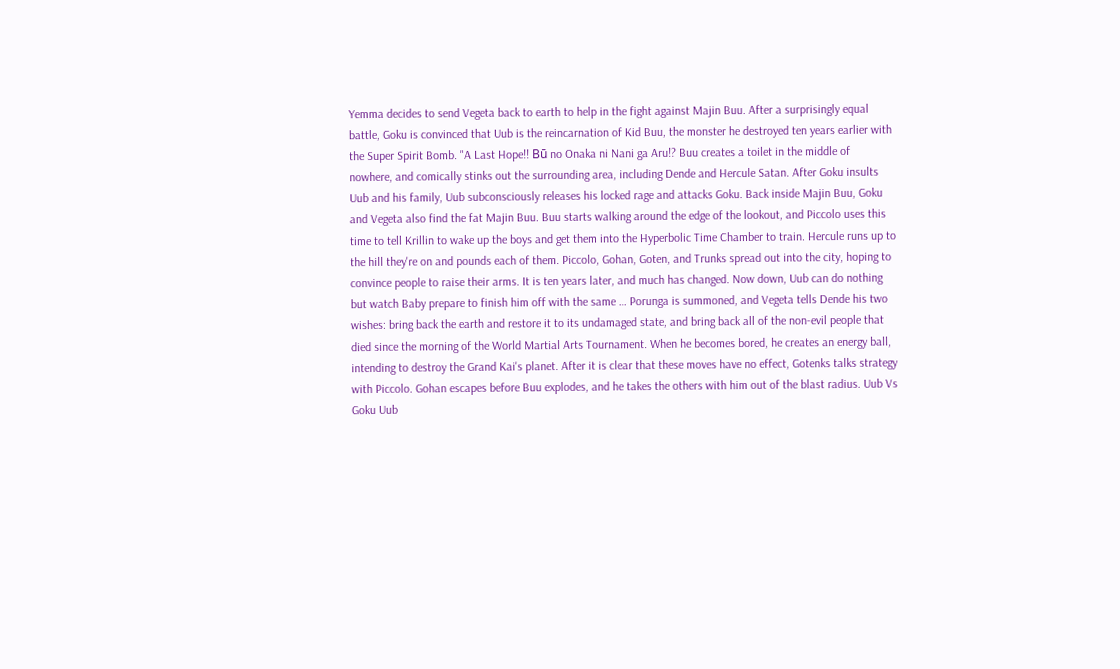Yemma decides to send Vegeta back to earth to help in the fight against Majin Buu. After a surprisingly equal battle, Goku is convinced that Uub is the reincarnation of Kid Buu, the monster he destroyed ten years earlier with the Super Spirit Bomb. "A Last Hope!! Bū no Onaka ni Nani ga Aru!? Buu creates a toilet in the middle of nowhere, and comically stinks out the surrounding area, including Dende and Hercule Satan. After Goku insults Uub and his family, Uub subconsciously releases his locked rage and attacks Goku. Back inside Majin Buu, Goku and Vegeta also find the fat Majin Buu. Buu starts walking around the edge of the lookout, and Piccolo uses this time to tell Krillin to wake up the boys and get them into the Hyperbolic Time Chamber to train. Hercule runs up to the hill they're on and pounds each of them. Piccolo, Gohan, Goten, and Trunks spread out into the city, hoping to convince people to raise their arms. It is ten years later, and much has changed. Now down, Uub can do nothing but watch Baby prepare to finish him off with the same … Porunga is summoned, and Vegeta tells Dende his two wishes: bring back the earth and restore it to its undamaged state, and bring back all of the non-evil people that died since the morning of the World Martial Arts Tournament. When he becomes bored, he creates an energy ball, intending to destroy the Grand Kai's planet. After it is clear that these moves have no effect, Gotenks talks strategy with Piccolo. Gohan escapes before Buu explodes, and he takes the others with him out of the blast radius. Uub Vs Goku Uub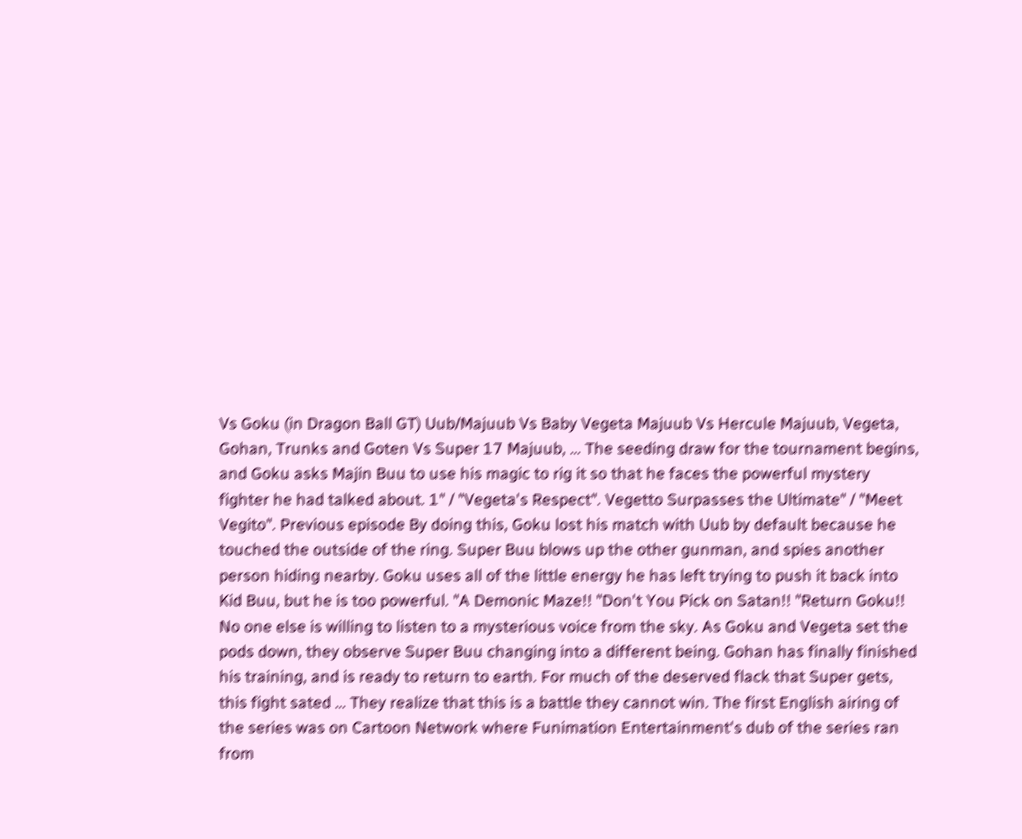Vs Goku (in Dragon Ball GT) Uub/Majuub Vs Baby Vegeta Majuub Vs Hercule Majuub, Vegeta, Gohan, Trunks and Goten Vs Super 17 Majuub, … The seeding draw for the tournament begins, and Goku asks Majin Buu to use his magic to rig it so that he faces the powerful mystery fighter he had talked about. 1" / "Vegeta's Respect". Vegetto Surpasses the Ultimate" / "Meet Vegito". Previous episode By doing this, Goku lost his match with Uub by default because he touched the outside of the ring. Super Buu blows up the other gunman, and spies another person hiding nearby. Goku uses all of the little energy he has left trying to push it back into Kid Buu, but he is too powerful. "A Demonic Maze!! "Don't You Pick on Satan!! "Return Goku!! No one else is willing to listen to a mysterious voice from the sky. As Goku and Vegeta set the pods down, they observe Super Buu changing into a different being. Gohan has finally finished his training, and is ready to return to earth. For much of the deserved flack that Super gets, this fight sated … They realize that this is a battle they cannot win. The first English airing of the series was on Cartoon Network where Funimation Entertainment's dub of the series ran from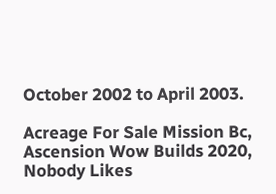October 2002 to April 2003.

Acreage For Sale Mission Bc, Ascension Wow Builds 2020, Nobody Likes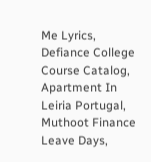Me Lyrics, Defiance College Course Catalog, Apartment In Leiria Portugal, Muthoot Finance Leave Days,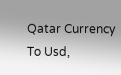Qatar Currency To Usd,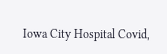Iowa City Hospital Covid,